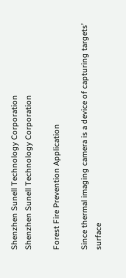Shenzhen Sunell Technology Corporation
Shenzhen Sunell Technology Corporation

Forest Fire Prevention Application

Since thermal imaging camera is a device of capturing targets’ surface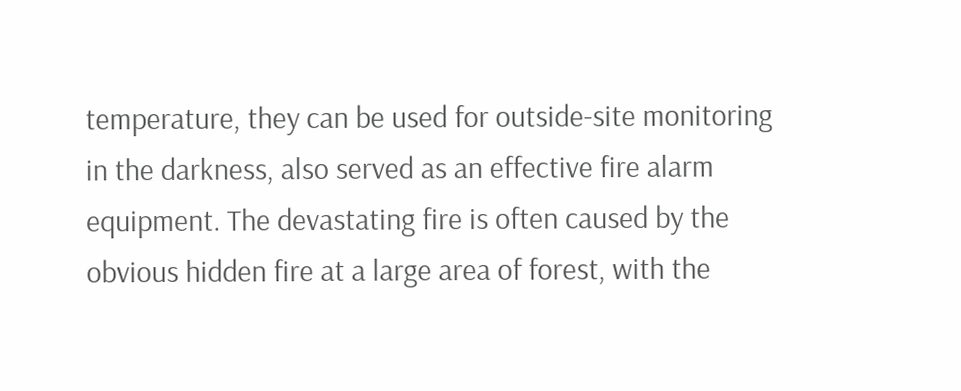temperature, they can be used for outside-site monitoring in the darkness, also served as an effective fire alarm equipment. The devastating fire is often caused by the obvious hidden fire at a large area of forest, with the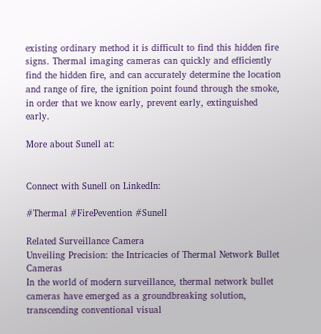existing ordinary method it is difficult to find this hidden fire signs. Thermal imaging cameras can quickly and efficiently find the hidden fire, and can accurately determine the location and range of fire, the ignition point found through the smoke, in order that we know early, prevent early, extinguished early.

More about Sunell at:


Connect with Sunell on LinkedIn:

#Thermal #FirePevention #Sunell

Related Surveillance Camera
Unveiling Precision: the Intricacies of Thermal Network Bullet Cameras
In the world of modern surveillance, thermal network bullet cameras have emerged as a groundbreaking solution, transcending conventional visual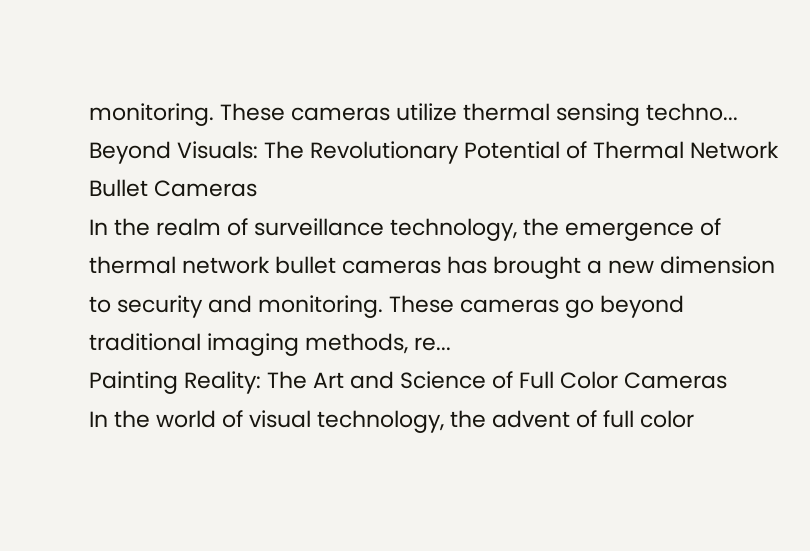monitoring. These cameras utilize thermal sensing techno...
Beyond Visuals: The Revolutionary Potential of Thermal Network Bullet Cameras
In the realm of surveillance technology, the emergence of thermal network bullet cameras has brought a new dimension to security and monitoring. These cameras go beyond traditional imaging methods, re...
Painting Reality: The Art and Science of Full Color Cameras
In the world of visual technology, the advent of full color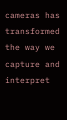cameras has transformed the way we capture and interpret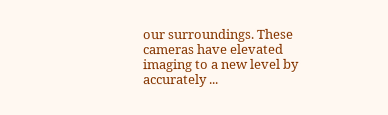our surroundings. These cameras have elevated imaging to a new level by accurately ...